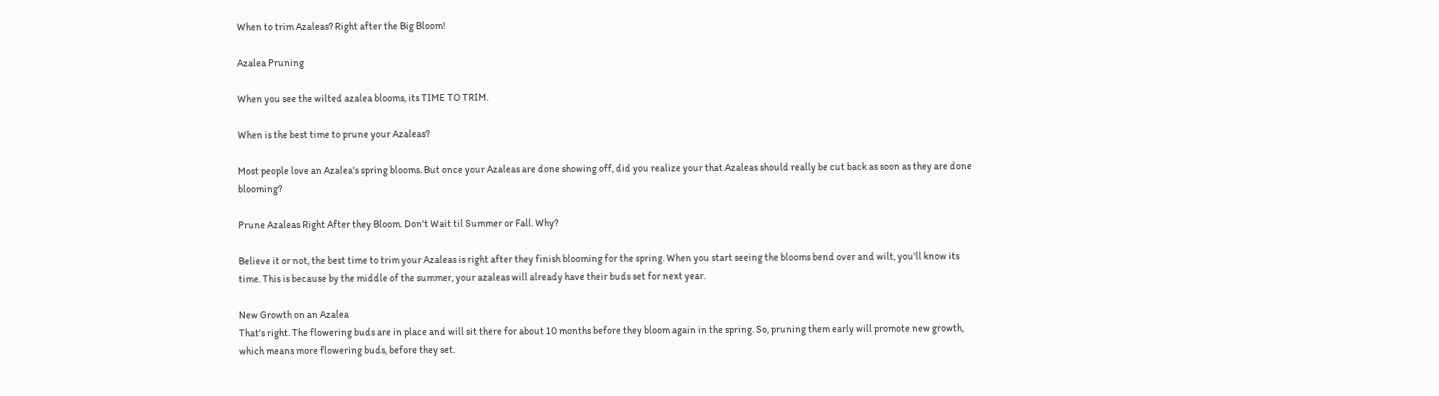When to trim Azaleas? Right after the Big Bloom!

Azalea Pruning

When you see the wilted azalea blooms, its TIME TO TRIM.

When is the best time to prune your Azaleas?

Most people love an Azalea's spring blooms. But once your Azaleas are done showing off, did you realize your that Azaleas should really be cut back as soon as they are done blooming?

Prune Azaleas Right After they Bloom. Don't Wait til Summer or Fall. Why?

Believe it or not, the best time to trim your Azaleas is right after they finish blooming for the spring. When you start seeing the blooms bend over and wilt, you'll know its time. This is because by the middle of the summer, your azaleas will already have their buds set for next year.

New Growth on an Azalea
That's right. The flowering buds are in place and will sit there for about 10 months before they bloom again in the spring. So, pruning them early will promote new growth, which means more flowering buds, before they set.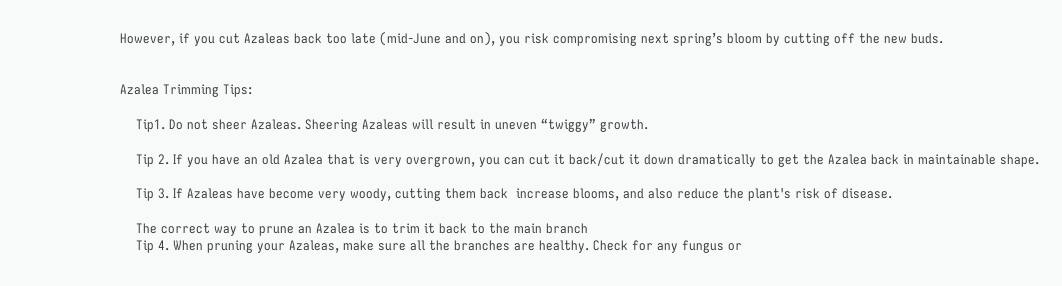However, if you cut Azaleas back too late (mid-June and on), you risk compromising next spring’s bloom by cutting off the new buds.


Azalea Trimming Tips:

    Tip1. Do not sheer Azaleas. Sheering Azaleas will result in uneven “twiggy” growth.

    Tip 2. If you have an old Azalea that is very overgrown, you can cut it back/cut it down dramatically to get the Azalea back in maintainable shape.

    Tip 3. If Azaleas have become very woody, cutting them back  increase blooms, and also reduce the plant's risk of disease.

    The correct way to prune an Azalea is to trim it back to the main branch
    Tip 4. When pruning your Azaleas, make sure all the branches are healthy. Check for any fungus or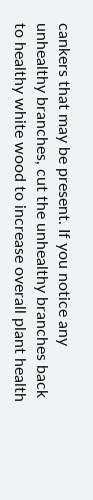cankers that may be present. If you notice any unhealthy branches, cut the unhealthy branches back to healthy white wood to increase overall plant health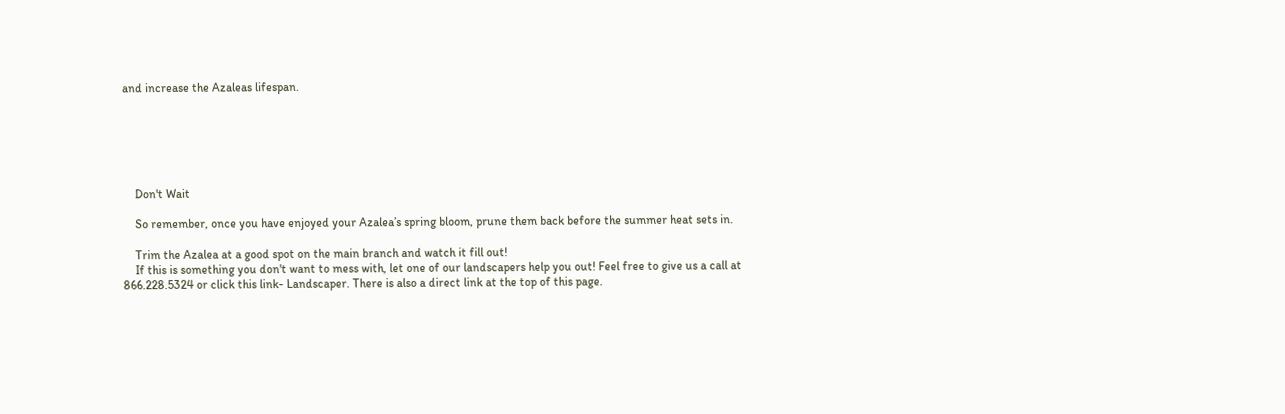and increase the Azaleas lifespan.






    Don't Wait

    So remember, once you have enjoyed your Azalea’s spring bloom, prune them back before the summer heat sets in.

    Trim the Azalea at a good spot on the main branch and watch it fill out!
    If this is something you don't want to mess with, let one of our landscapers help you out! Feel free to give us a call at  866.228.5324 or click this link- Landscaper. There is also a direct link at the top of this page.